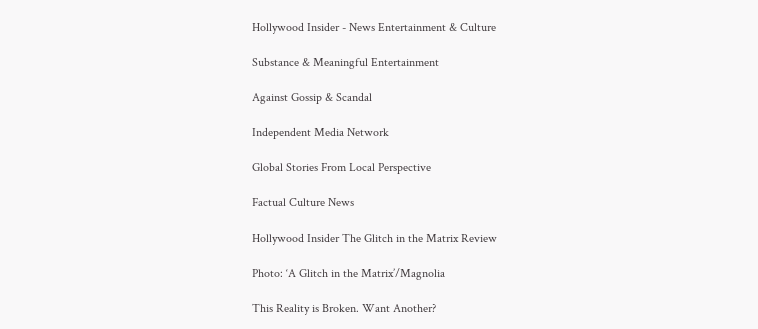Hollywood Insider - News Entertainment & Culture

Substance & Meaningful Entertainment

Against Gossip & Scandal

Independent Media Network

Global Stories From Local Perspective

Factual Culture News

Hollywood Insider The Glitch in the Matrix Review

Photo: ‘A Glitch in the Matrix’/Magnolia

This Reality is Broken. Want Another?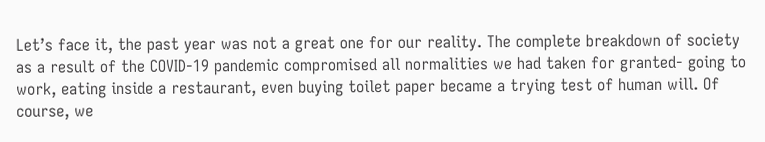Let’s face it, the past year was not a great one for our reality. The complete breakdown of society as a result of the COVID-19 pandemic compromised all normalities we had taken for granted- going to work, eating inside a restaurant, even buying toilet paper became a trying test of human will. Of course, we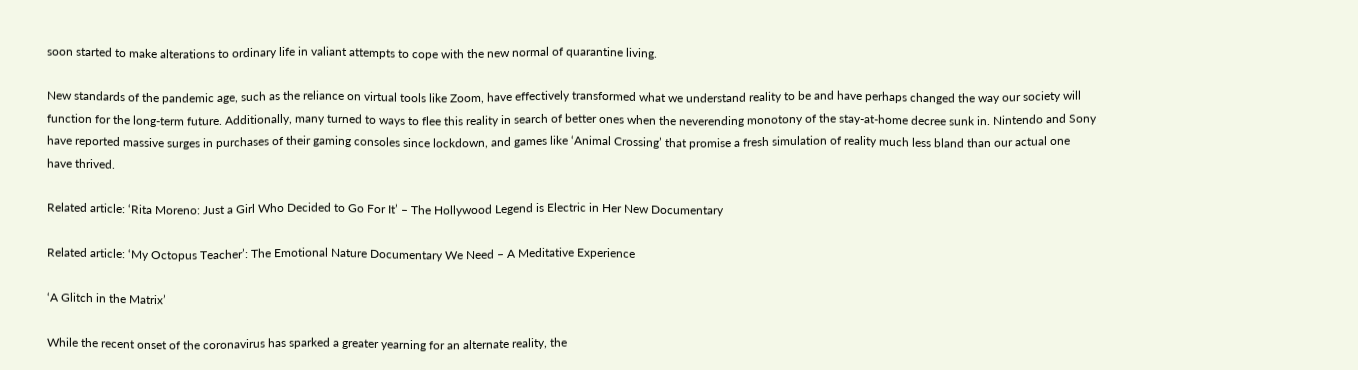soon started to make alterations to ordinary life in valiant attempts to cope with the new normal of quarantine living.

New standards of the pandemic age, such as the reliance on virtual tools like Zoom, have effectively transformed what we understand reality to be and have perhaps changed the way our society will function for the long-term future. Additionally, many turned to ways to flee this reality in search of better ones when the neverending monotony of the stay-at-home decree sunk in. Nintendo and Sony have reported massive surges in purchases of their gaming consoles since lockdown, and games like ‘Animal Crossing’ that promise a fresh simulation of reality much less bland than our actual one have thrived.

Related article: ‘Rita Moreno: Just a Girl Who Decided to Go For It’ – The Hollywood Legend is Electric in Her New Documentary

Related article: ‘My Octopus Teacher’: The Emotional Nature Documentary We Need – A Meditative Experience

‘A Glitch in the Matrix’

While the recent onset of the coronavirus has sparked a greater yearning for an alternate reality, the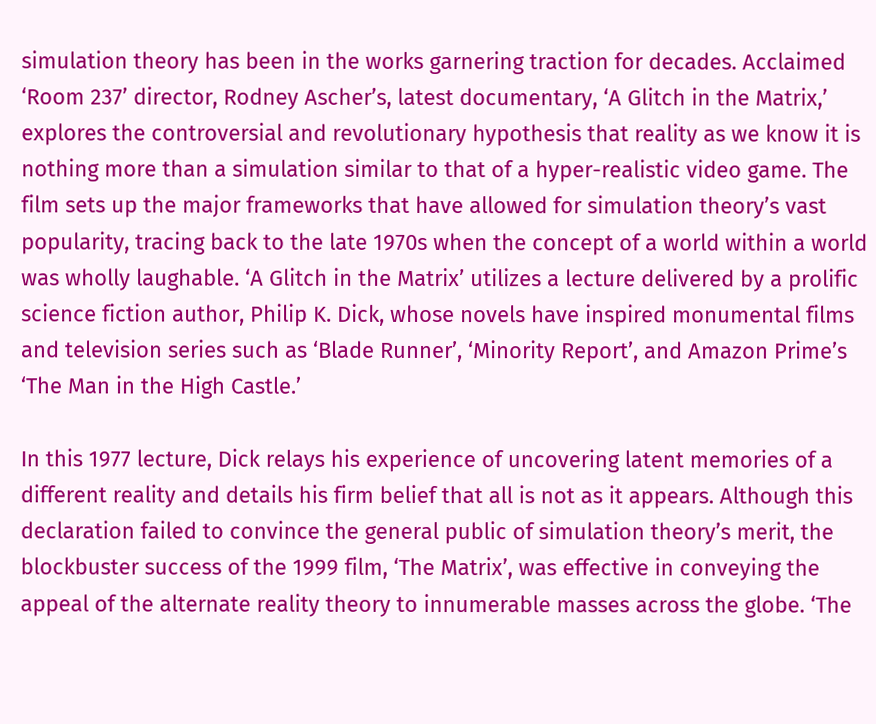simulation theory has been in the works garnering traction for decades. Acclaimed ‘Room 237’ director, Rodney Ascher’s, latest documentary, ‘A Glitch in the Matrix,’ explores the controversial and revolutionary hypothesis that reality as we know it is nothing more than a simulation similar to that of a hyper-realistic video game. The film sets up the major frameworks that have allowed for simulation theory’s vast popularity, tracing back to the late 1970s when the concept of a world within a world was wholly laughable. ‘A Glitch in the Matrix’ utilizes a lecture delivered by a prolific science fiction author, Philip K. Dick, whose novels have inspired monumental films and television series such as ‘Blade Runner’, ‘Minority Report’, and Amazon Prime’s ‘The Man in the High Castle.’

In this 1977 lecture, Dick relays his experience of uncovering latent memories of a different reality and details his firm belief that all is not as it appears. Although this declaration failed to convince the general public of simulation theory’s merit, the blockbuster success of the 1999 film, ‘The Matrix’, was effective in conveying the appeal of the alternate reality theory to innumerable masses across the globe. ‘The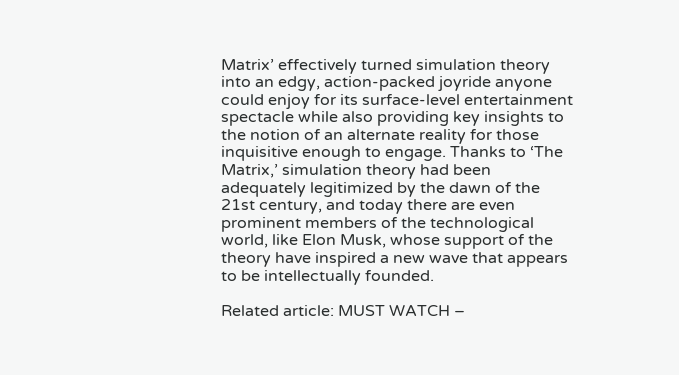Matrix’ effectively turned simulation theory into an edgy, action-packed joyride anyone could enjoy for its surface-level entertainment spectacle while also providing key insights to the notion of an alternate reality for those inquisitive enough to engage. Thanks to ‘The Matrix,’ simulation theory had been adequately legitimized by the dawn of the 21st century, and today there are even prominent members of the technological world, like Elon Musk, whose support of the theory have inspired a new wave that appears to be intellectually founded.

Related article: MUST WATCH –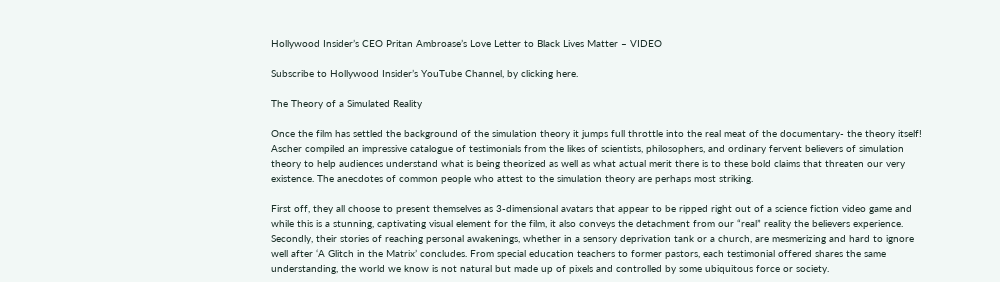Hollywood Insider’s CEO Pritan Ambroase’s Love Letter to Black Lives Matter – VIDEO

Subscribe to Hollywood Insider’s YouTube Channel, by clicking here.

The Theory of a Simulated Reality

Once the film has settled the background of the simulation theory it jumps full throttle into the real meat of the documentary- the theory itself! Ascher compiled an impressive catalogue of testimonials from the likes of scientists, philosophers, and ordinary fervent believers of simulation theory to help audiences understand what is being theorized as well as what actual merit there is to these bold claims that threaten our very existence. The anecdotes of common people who attest to the simulation theory are perhaps most striking.

First off, they all choose to present themselves as 3-dimensional avatars that appear to be ripped right out of a science fiction video game and while this is a stunning, captivating visual element for the film, it also conveys the detachment from our “real” reality the believers experience. Secondly, their stories of reaching personal awakenings, whether in a sensory deprivation tank or a church, are mesmerizing and hard to ignore well after ‘A Glitch in the Matrix’ concludes. From special education teachers to former pastors, each testimonial offered shares the same understanding, the world we know is not natural but made up of pixels and controlled by some ubiquitous force or society.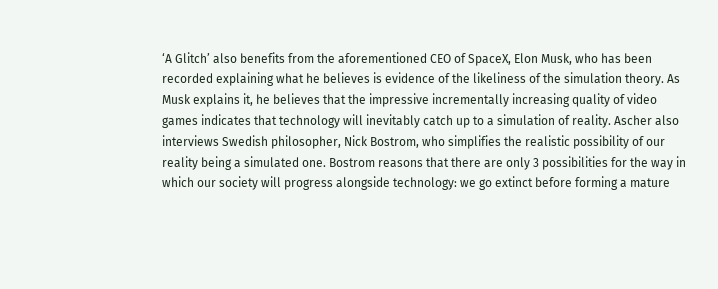‘A Glitch’ also benefits from the aforementioned CEO of SpaceX, Elon Musk, who has been recorded explaining what he believes is evidence of the likeliness of the simulation theory. As Musk explains it, he believes that the impressive incrementally increasing quality of video games indicates that technology will inevitably catch up to a simulation of reality. Ascher also interviews Swedish philosopher, Nick Bostrom, who simplifies the realistic possibility of our reality being a simulated one. Bostrom reasons that there are only 3 possibilities for the way in which our society will progress alongside technology: we go extinct before forming a mature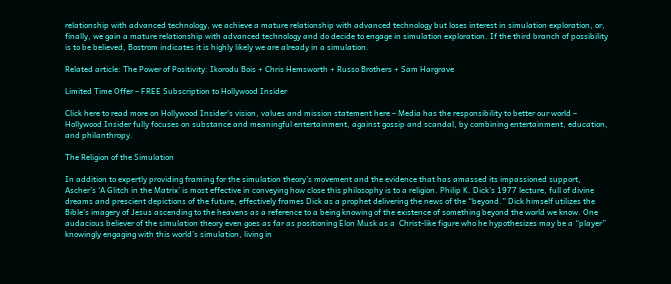relationship with advanced technology, we achieve a mature relationship with advanced technology but loses interest in simulation exploration, or, finally, we gain a mature relationship with advanced technology and do decide to engage in simulation exploration. If the third branch of possibility is to be believed, Bostrom indicates it is highly likely we are already in a simulation.

Related article: The Power of Positivity: Ikorodu Bois + Chris Hemsworth + Russo Brothers + Sam Hargrave

Limited Time Offer – FREE Subscription to Hollywood Insider

Click here to read more on Hollywood Insider’s vision, values and mission statement here – Media has the responsibility to better our world – Hollywood Insider fully focuses on substance and meaningful entertainment, against gossip and scandal, by combining entertainment, education, and philanthropy.

The Religion of the Simulation

In addition to expertly providing framing for the simulation theory’s movement and the evidence that has amassed its impassioned support, Ascher’s ‘A Glitch in the Matrix’ is most effective in conveying how close this philosophy is to a religion. Philip K. Dick’s 1977 lecture, full of divine dreams and prescient depictions of the future, effectively frames Dick as a prophet delivering the news of the “beyond.” Dick himself utilizes the Bible’s imagery of Jesus ascending to the heavens as a reference to a being knowing of the existence of something beyond the world we know. One audacious believer of the simulation theory even goes as far as positioning Elon Musk as a  Christ-like figure who he hypothesizes may be a “player” knowingly engaging with this world’s simulation, living in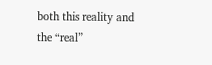both this reality and the “real”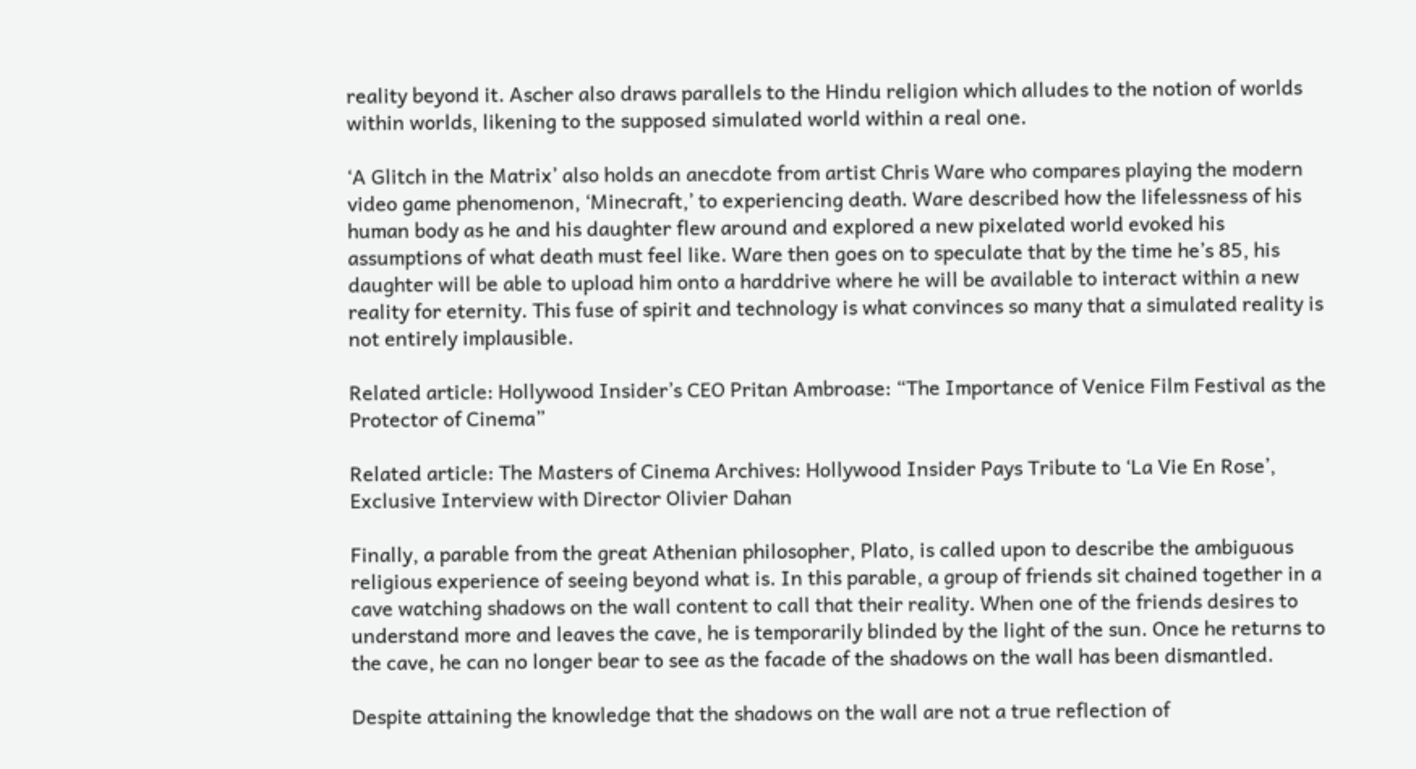reality beyond it. Ascher also draws parallels to the Hindu religion which alludes to the notion of worlds within worlds, likening to the supposed simulated world within a real one.

‘A Glitch in the Matrix’ also holds an anecdote from artist Chris Ware who compares playing the modern video game phenomenon, ‘Minecraft,’ to experiencing death. Ware described how the lifelessness of his human body as he and his daughter flew around and explored a new pixelated world evoked his assumptions of what death must feel like. Ware then goes on to speculate that by the time he’s 85, his daughter will be able to upload him onto a harddrive where he will be available to interact within a new reality for eternity. This fuse of spirit and technology is what convinces so many that a simulated reality is not entirely implausible.

Related article: Hollywood Insider’s CEO Pritan Ambroase: “The Importance of Venice Film Festival as the Protector of Cinema”

Related article: The Masters of Cinema Archives: Hollywood Insider Pays Tribute to ‘La Vie En Rose’, Exclusive Interview with Director Olivier Dahan

Finally, a parable from the great Athenian philosopher, Plato, is called upon to describe the ambiguous religious experience of seeing beyond what is. In this parable, a group of friends sit chained together in a cave watching shadows on the wall content to call that their reality. When one of the friends desires to understand more and leaves the cave, he is temporarily blinded by the light of the sun. Once he returns to the cave, he can no longer bear to see as the facade of the shadows on the wall has been dismantled.

Despite attaining the knowledge that the shadows on the wall are not a true reflection of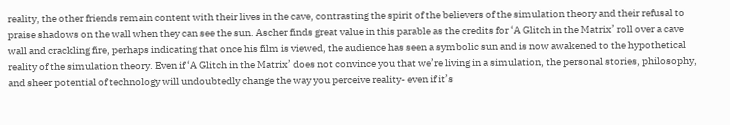reality, the other friends remain content with their lives in the cave, contrasting the spirit of the believers of the simulation theory and their refusal to praise shadows on the wall when they can see the sun. Ascher finds great value in this parable as the credits for ‘A Glitch in the Matrix’ roll over a cave wall and crackling fire, perhaps indicating that once his film is viewed, the audience has seen a symbolic sun and is now awakened to the hypothetical reality of the simulation theory. Even if ‘A Glitch in the Matrix’ does not convince you that we’re living in a simulation, the personal stories, philosophy, and sheer potential of technology will undoubtedly change the way you perceive reality- even if it’s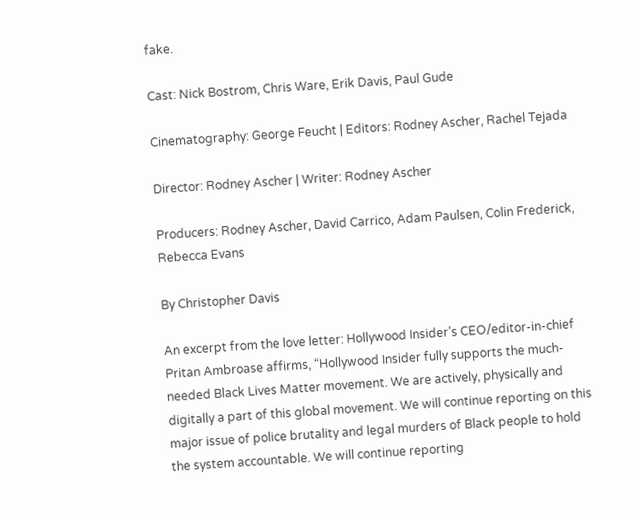fake.

Cast: Nick Bostrom, Chris Ware, Erik Davis, Paul Gude

Cinematography: George Feucht | Editors: Rodney Ascher, Rachel Tejada

Director: Rodney Ascher | Writer: Rodney Ascher

Producers: Rodney Ascher, David Carrico, Adam Paulsen, Colin Frederick, Rebecca Evans

By Christopher Davis

An excerpt from the love letter: Hollywood Insider’s CEO/editor-in-chief Pritan Ambroase affirms, “Hollywood Insider fully supports the much-needed Black Lives Matter movement. We are actively, physically and digitally a part of this global movement. We will continue reporting on this major issue of police brutality and legal murders of Black people to hold the system accountable. We will continue reporting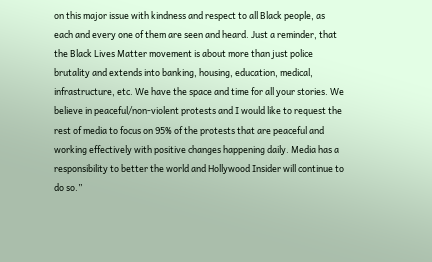on this major issue with kindness and respect to all Black people, as each and every one of them are seen and heard. Just a reminder, that the Black Lives Matter movement is about more than just police brutality and extends into banking, housing, education, medical, infrastructure, etc. We have the space and time for all your stories. We believe in peaceful/non-violent protests and I would like to request the rest of media to focus on 95% of the protests that are peaceful and working effectively with positive changes happening daily. Media has a responsibility to better the world and Hollywood Insider will continue to do so.”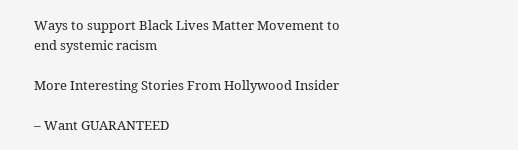Ways to support Black Lives Matter Movement to end systemic racism

More Interesting Stories From Hollywood Insider

– Want GUARANTEED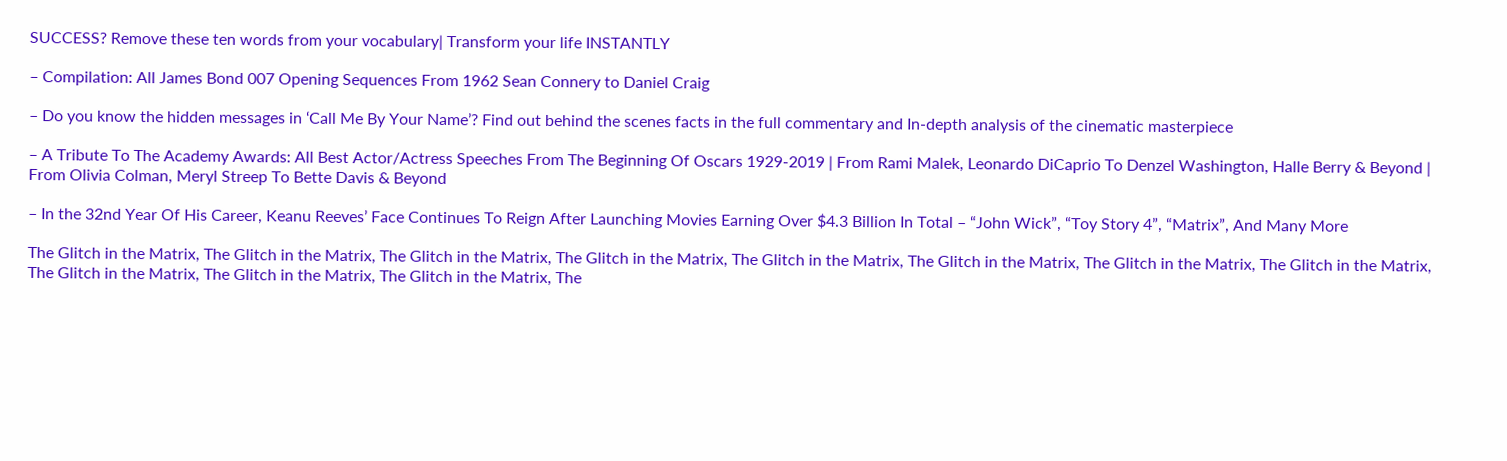SUCCESS? Remove these ten words from your vocabulary| Transform your life INSTANTLY

– Compilation: All James Bond 007 Opening Sequences From 1962 Sean Connery to Daniel Craig

– Do you know the hidden messages in ‘Call Me By Your Name’? Find out behind the scenes facts in the full commentary and In-depth analysis of the cinematic masterpiece

– A Tribute To The Academy Awards: All Best Actor/Actress Speeches From The Beginning Of Oscars 1929-2019 | From Rami Malek, Leonardo DiCaprio To Denzel Washington, Halle Berry & Beyond | From Olivia Colman, Meryl Streep To Bette Davis & Beyond

– In the 32nd Year Of His Career, Keanu Reeves’ Face Continues To Reign After Launching Movies Earning Over $4.3 Billion In Total – “John Wick”, “Toy Story 4”, “Matrix”, And Many More

The Glitch in the Matrix, The Glitch in the Matrix, The Glitch in the Matrix, The Glitch in the Matrix, The Glitch in the Matrix, The Glitch in the Matrix, The Glitch in the Matrix, The Glitch in the Matrix, The Glitch in the Matrix, The Glitch in the Matrix, The Glitch in the Matrix, The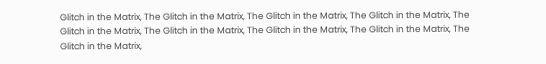Glitch in the Matrix, The Glitch in the Matrix, The Glitch in the Matrix, The Glitch in the Matrix, The Glitch in the Matrix, The Glitch in the Matrix, The Glitch in the Matrix, The Glitch in the Matrix, The Glitch in the Matrix,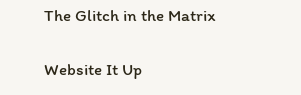The Glitch in the Matrix

Website It Up